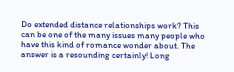Do extended distance relationships work? This can be one of the many issues many people who have this kind of romance wonder about. The answer is a resounding certainly! Long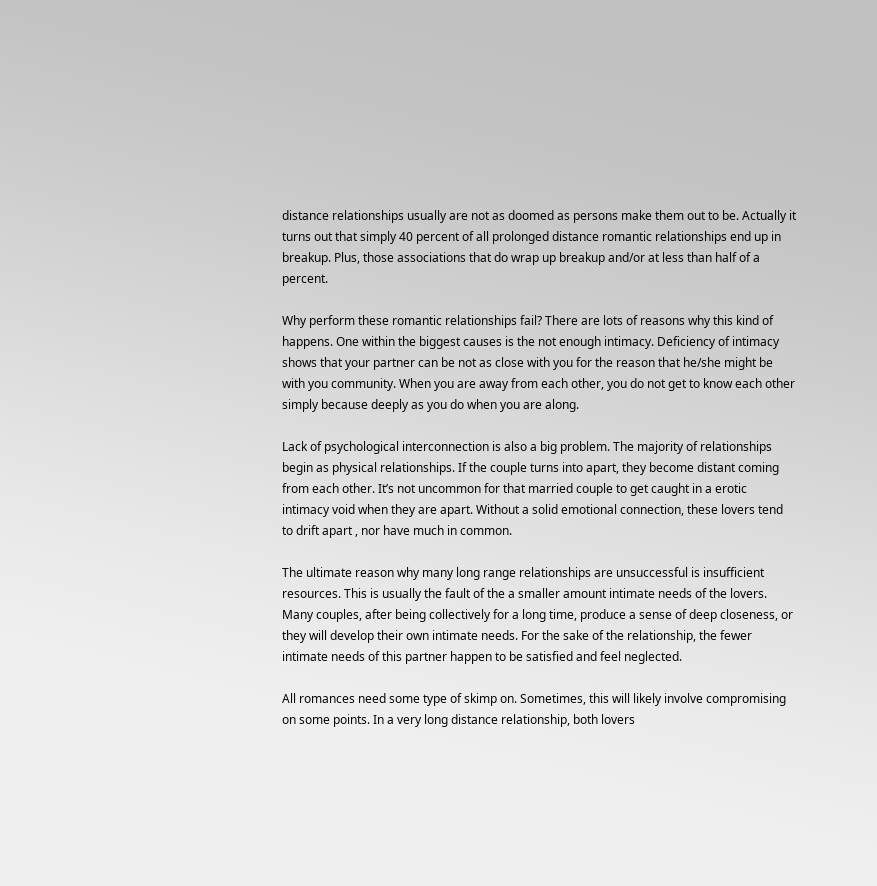distance relationships usually are not as doomed as persons make them out to be. Actually it turns out that simply 40 percent of all prolonged distance romantic relationships end up in breakup. Plus, those associations that do wrap up breakup and/or at less than half of a percent.

Why perform these romantic relationships fail? There are lots of reasons why this kind of happens. One within the biggest causes is the not enough intimacy. Deficiency of intimacy shows that your partner can be not as close with you for the reason that he/she might be with you community. When you are away from each other, you do not get to know each other simply because deeply as you do when you are along.

Lack of psychological interconnection is also a big problem. The majority of relationships begin as physical relationships. If the couple turns into apart, they become distant coming from each other. It’s not uncommon for that married couple to get caught in a erotic intimacy void when they are apart. Without a solid emotional connection, these lovers tend to drift apart , nor have much in common.

The ultimate reason why many long range relationships are unsuccessful is insufficient resources. This is usually the fault of the a smaller amount intimate needs of the lovers. Many couples, after being collectively for a long time, produce a sense of deep closeness, or they will develop their own intimate needs. For the sake of the relationship, the fewer intimate needs of this partner happen to be satisfied and feel neglected.

All romances need some type of skimp on. Sometimes, this will likely involve compromising on some points. In a very long distance relationship, both lovers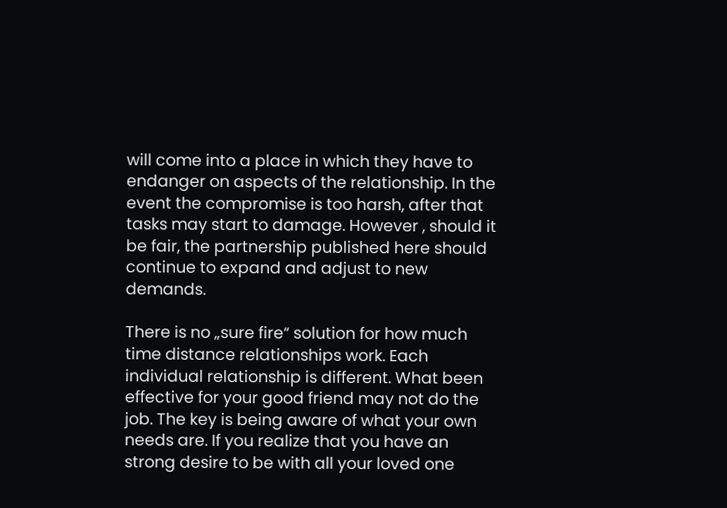will come into a place in which they have to endanger on aspects of the relationship. In the event the compromise is too harsh, after that tasks may start to damage. However , should it be fair, the partnership published here should continue to expand and adjust to new demands.

There is no „sure fire“ solution for how much time distance relationships work. Each individual relationship is different. What been effective for your good friend may not do the job. The key is being aware of what your own needs are. If you realize that you have an strong desire to be with all your loved one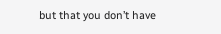but that you don’t have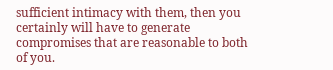sufficient intimacy with them, then you certainly will have to generate compromises that are reasonable to both of you.